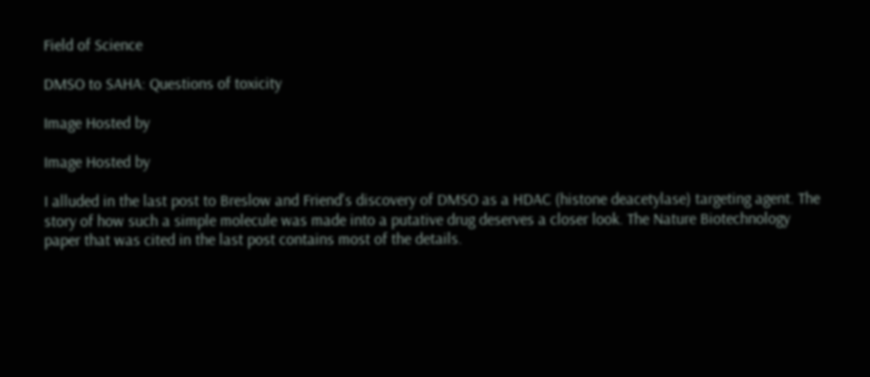Field of Science

DMSO to SAHA: Questions of toxicity

Image Hosted by

Image Hosted by

I alluded in the last post to Breslow and Friend's discovery of DMSO as a HDAC (histone deacetylase) targeting agent. The story of how such a simple molecule was made into a putative drug deserves a closer look. The Nature Biotechnology paper that was cited in the last post contains most of the details.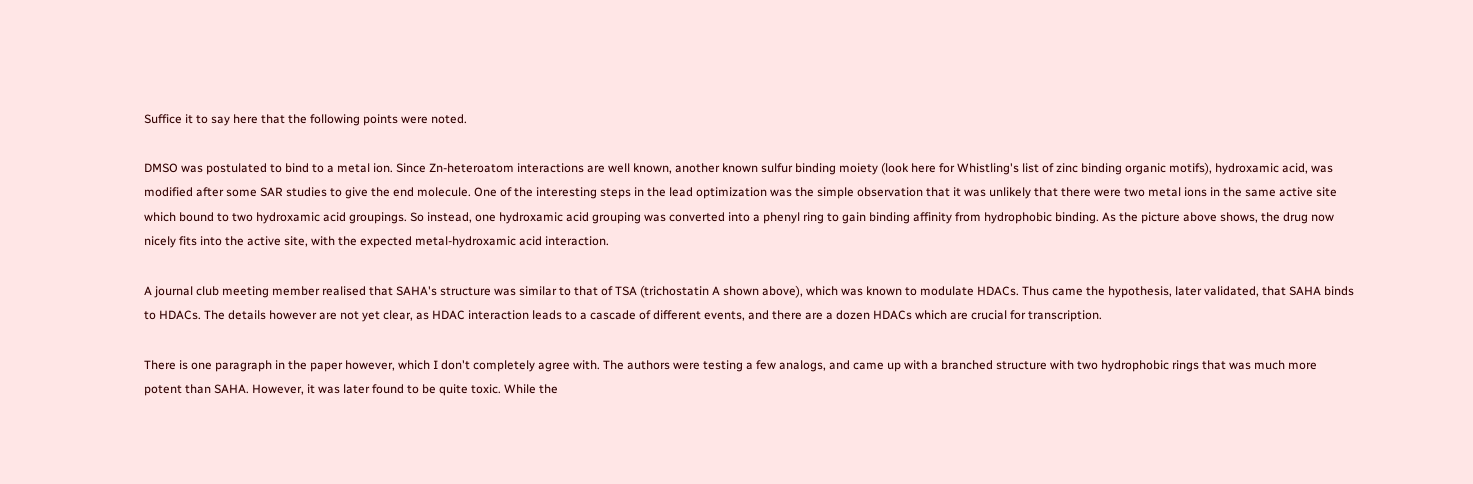Suffice it to say here that the following points were noted.

DMSO was postulated to bind to a metal ion. Since Zn-heteroatom interactions are well known, another known sulfur binding moiety (look here for Whistling's list of zinc binding organic motifs), hydroxamic acid, was modified after some SAR studies to give the end molecule. One of the interesting steps in the lead optimization was the simple observation that it was unlikely that there were two metal ions in the same active site which bound to two hydroxamic acid groupings. So instead, one hydroxamic acid grouping was converted into a phenyl ring to gain binding affinity from hydrophobic binding. As the picture above shows, the drug now nicely fits into the active site, with the expected metal-hydroxamic acid interaction.

A journal club meeting member realised that SAHA's structure was similar to that of TSA (trichostatin A shown above), which was known to modulate HDACs. Thus came the hypothesis, later validated, that SAHA binds to HDACs. The details however are not yet clear, as HDAC interaction leads to a cascade of different events, and there are a dozen HDACs which are crucial for transcription.

There is one paragraph in the paper however, which I don't completely agree with. The authors were testing a few analogs, and came up with a branched structure with two hydrophobic rings that was much more potent than SAHA. However, it was later found to be quite toxic. While the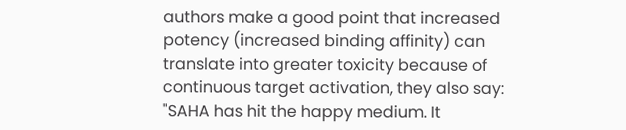authors make a good point that increased potency (increased binding affinity) can translate into greater toxicity because of continuous target activation, they also say:
"SAHA has hit the happy medium. It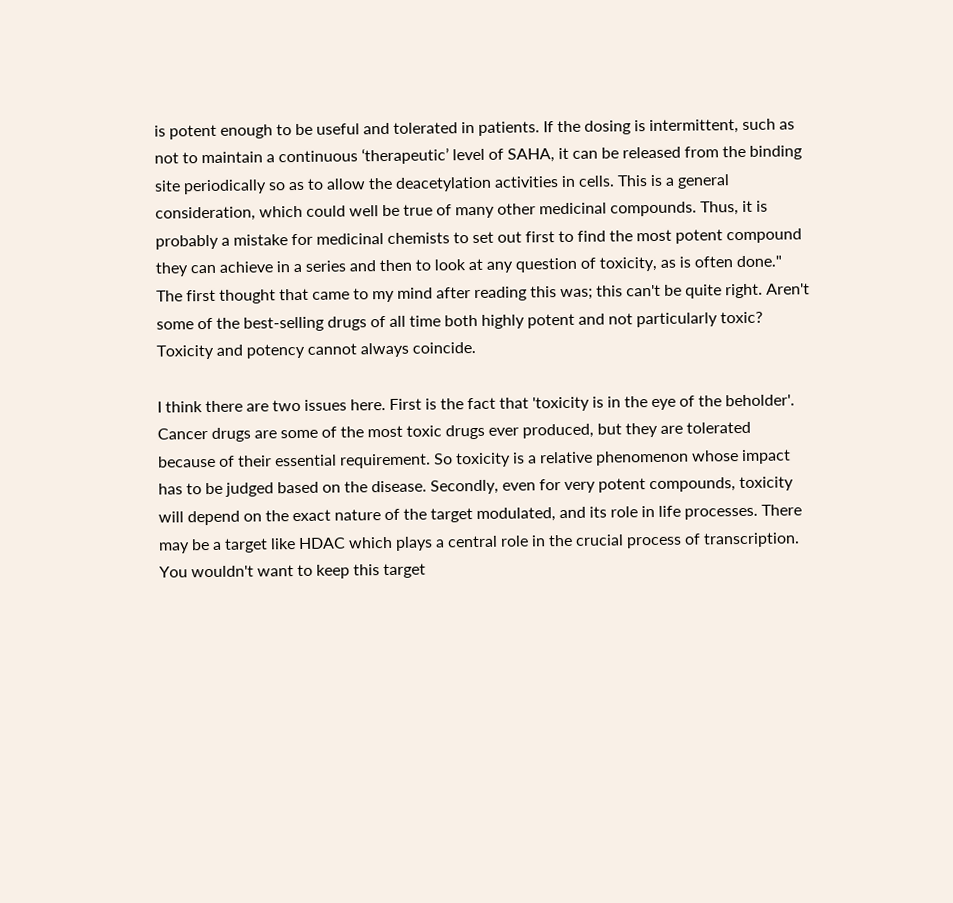is potent enough to be useful and tolerated in patients. If the dosing is intermittent, such as not to maintain a continuous ‘therapeutic’ level of SAHA, it can be released from the binding site periodically so as to allow the deacetylation activities in cells. This is a general consideration, which could well be true of many other medicinal compounds. Thus, it is probably a mistake for medicinal chemists to set out first to find the most potent compound they can achieve in a series and then to look at any question of toxicity, as is often done."
The first thought that came to my mind after reading this was; this can't be quite right. Aren't some of the best-selling drugs of all time both highly potent and not particularly toxic? Toxicity and potency cannot always coincide.

I think there are two issues here. First is the fact that 'toxicity is in the eye of the beholder'. Cancer drugs are some of the most toxic drugs ever produced, but they are tolerated because of their essential requirement. So toxicity is a relative phenomenon whose impact has to be judged based on the disease. Secondly, even for very potent compounds, toxicity will depend on the exact nature of the target modulated, and its role in life processes. There may be a target like HDAC which plays a central role in the crucial process of transcription. You wouldn't want to keep this target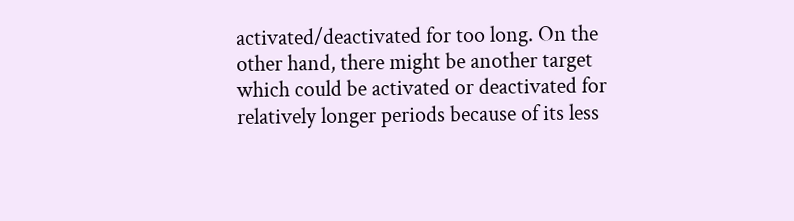activated/deactivated for too long. On the other hand, there might be another target which could be activated or deactivated for relatively longer periods because of its less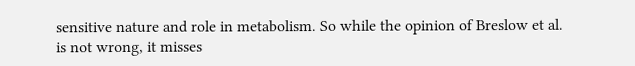sensitive nature and role in metabolism. So while the opinion of Breslow et al. is not wrong, it misses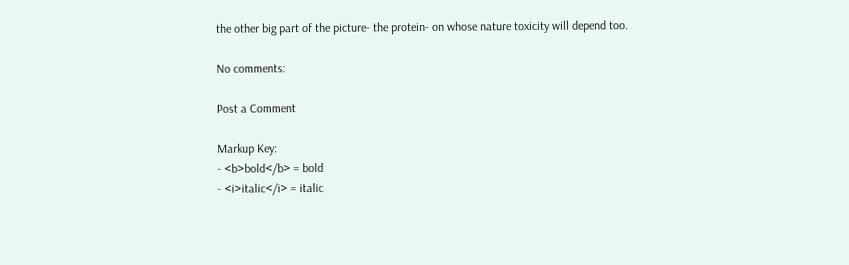the other big part of the picture- the protein- on whose nature toxicity will depend too.

No comments:

Post a Comment

Markup Key:
- <b>bold</b> = bold
- <i>italic</i> = italic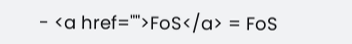- <a href="">FoS</a> = FoS